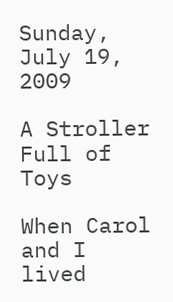Sunday, July 19, 2009

A Stroller Full of Toys

When Carol and I lived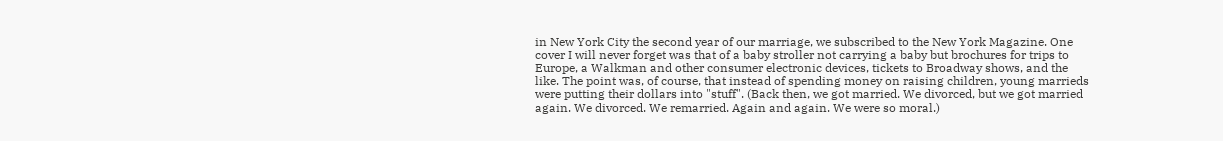in New York City the second year of our marriage, we subscribed to the New York Magazine. One cover I will never forget was that of a baby stroller not carrying a baby but brochures for trips to Europe, a Walkman and other consumer electronic devices, tickets to Broadway shows, and the like. The point was, of course, that instead of spending money on raising children, young marrieds were putting their dollars into "stuff". (Back then, we got married. We divorced, but we got married again. We divorced. We remarried. Again and again. We were so moral.)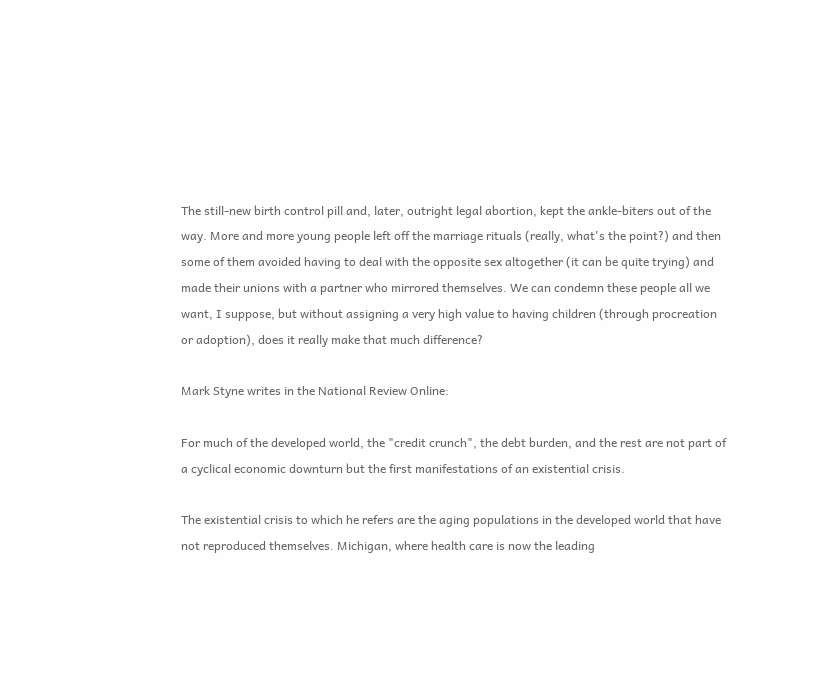The still-new birth control pill and, later, outright legal abortion, kept the ankle-biters out of the way. More and more young people left off the marriage rituals (really, what's the point?) and then some of them avoided having to deal with the opposite sex altogether (it can be quite trying) and made their unions with a partner who mirrored themselves. We can condemn these people all we want, I suppose, but without assigning a very high value to having children (through procreation or adoption), does it really make that much difference?

Mark Styne writes in the National Review Online:

For much of the developed world, the "credit crunch", the debt burden, and the rest are not part of a cyclical economic downturn but the first manifestations of an existential crisis.

The existential crisis to which he refers are the aging populations in the developed world that have not reproduced themselves. Michigan, where health care is now the leading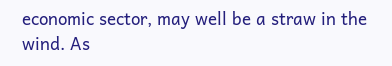economic sector, may well be a straw in the wind. As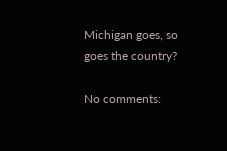Michigan goes, so goes the country?

No comments: